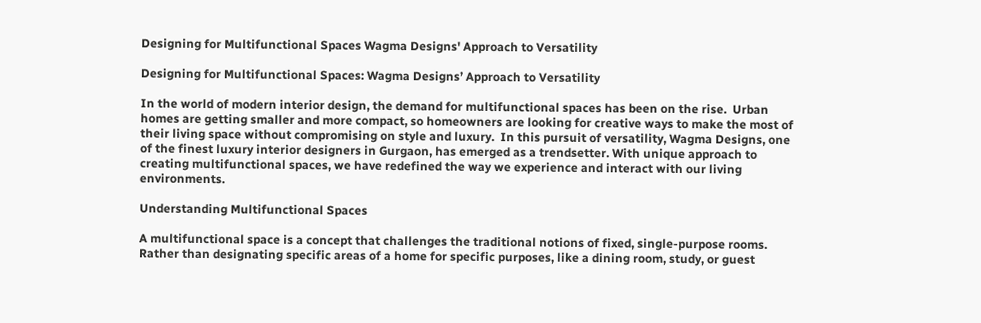Designing for Multifunctional Spaces Wagma Designs' Approach to Versatility

Designing for Multifunctional Spaces: Wagma Designs’ Approach to Versatility

In the world of modern interior design, the demand for multifunctional spaces has been on the rise.  Urban homes are getting smaller and more compact, so homeowners are looking for creative ways to make the most of their living space without compromising on style and luxury.  In this pursuit of versatility, Wagma Designs, one of the finest luxury interior designers in Gurgaon, has emerged as a trendsetter. With unique approach to creating multifunctional spaces, we have redefined the way we experience and interact with our living environments.

Understanding Multifunctional Spaces

A multifunctional space is a concept that challenges the traditional notions of fixed, single-purpose rooms. Rather than designating specific areas of a home for specific purposes, like a dining room, study, or guest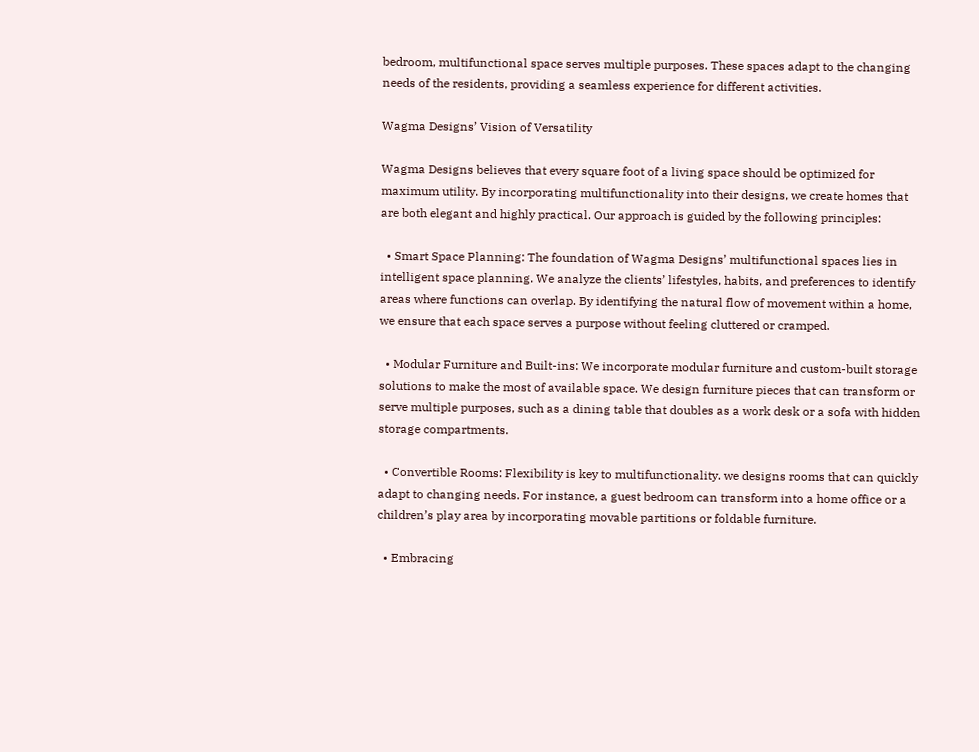bedroom, multifunctional space serves multiple purposes. These spaces adapt to the changing needs of the residents, providing a seamless experience for different activities.

Wagma Designs’ Vision of Versatility

Wagma Designs believes that every square foot of a living space should be optimized for maximum utility. By incorporating multifunctionality into their designs, we create homes that are both elegant and highly practical. Our approach is guided by the following principles:

  • Smart Space Planning: The foundation of Wagma Designs’ multifunctional spaces lies in intelligent space planning. We analyze the clients’ lifestyles, habits, and preferences to identify areas where functions can overlap. By identifying the natural flow of movement within a home, we ensure that each space serves a purpose without feeling cluttered or cramped.

  • Modular Furniture and Built-ins: We incorporate modular furniture and custom-built storage solutions to make the most of available space. We design furniture pieces that can transform or serve multiple purposes, such as a dining table that doubles as a work desk or a sofa with hidden storage compartments.

  • Convertible Rooms: Flexibility is key to multifunctionality. we designs rooms that can quickly adapt to changing needs. For instance, a guest bedroom can transform into a home office or a children’s play area by incorporating movable partitions or foldable furniture.

  • Embracing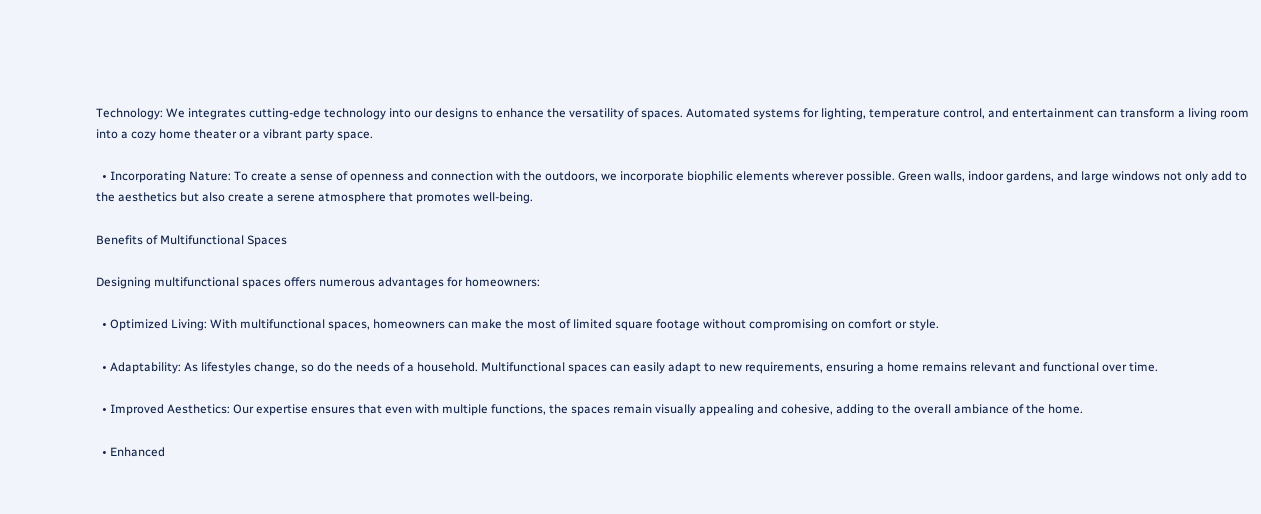Technology: We integrates cutting-edge technology into our designs to enhance the versatility of spaces. Automated systems for lighting, temperature control, and entertainment can transform a living room into a cozy home theater or a vibrant party space.

  • Incorporating Nature: To create a sense of openness and connection with the outdoors, we incorporate biophilic elements wherever possible. Green walls, indoor gardens, and large windows not only add to the aesthetics but also create a serene atmosphere that promotes well-being.

Benefits of Multifunctional Spaces

Designing multifunctional spaces offers numerous advantages for homeowners:

  • Optimized Living: With multifunctional spaces, homeowners can make the most of limited square footage without compromising on comfort or style.

  • Adaptability: As lifestyles change, so do the needs of a household. Multifunctional spaces can easily adapt to new requirements, ensuring a home remains relevant and functional over time.

  • Improved Aesthetics: Our expertise ensures that even with multiple functions, the spaces remain visually appealing and cohesive, adding to the overall ambiance of the home.

  • Enhanced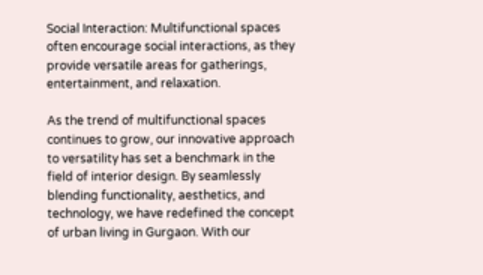Social Interaction: Multifunctional spaces often encourage social interactions, as they provide versatile areas for gatherings, entertainment, and relaxation.

As the trend of multifunctional spaces continues to grow, our innovative approach to versatility has set a benchmark in the field of interior design. By seamlessly blending functionality, aesthetics, and technology, we have redefined the concept of urban living in Gurgaon. With our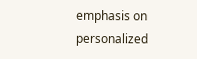emphasis on personalized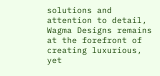solutions and attention to detail, Wagma Designs remains at the forefront of creating luxurious, yet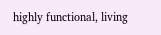highly functional, living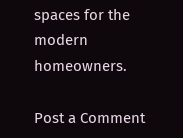spaces for the modern homeowners.

Post a Comment